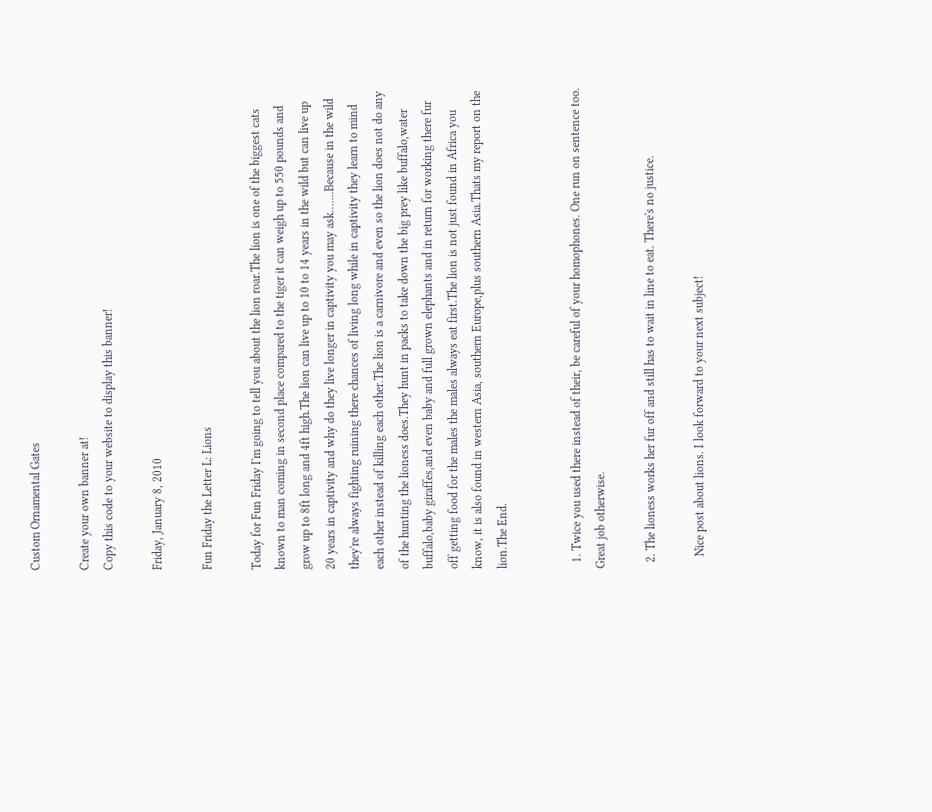Custom Ornamental Gates

Create your own banner at!
Copy this code to your website to display this banner!

Friday, January 8, 2010

Fun Friday the Letter L: Lions

Today for Fun Friday I'm going to tell you about the lion roar.The lion is one of the biggest cats known to man coming in second place compared to the tiger it can weigh up to 550 pounds and grow up to 8ft long and 4ft high.The lion can live up to 10 to 14 years in the wild but can live up 20 years in captivity and why do they live longer in captivity you may ask.......Because in the wild they're always fighting ruining there chances of living long while in captivity they learn to mind each other instead of killing each other.The lion is a carnivore and even so the lion does not do any of the hunting the lioness does.They hunt in packs to take down the big prey like buffalo,water buffalo,baby giraffes,and even baby and full grown elephants and in return for working there fur off getting food for the males the males always eat first.The lion is not just found in Africa you know, it is also found in western Asia, southern Europe,plus southern Asia.Thats my report on the lion.The End.


  1. Twice you used there instead of their, be careful of your homophones. One run on sentence too. Great job otherwise.

  2. The lioness works her fur off and still has to wait in line to eat. There's no justice.

    Nice post about lions. I look forward to your next subject!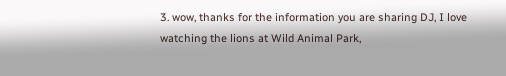3. wow, thanks for the information you are sharing DJ, I love watching the lions at Wild Animal Park,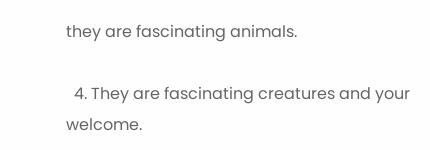they are fascinating animals.

  4. They are fascinating creatures and your welcome.